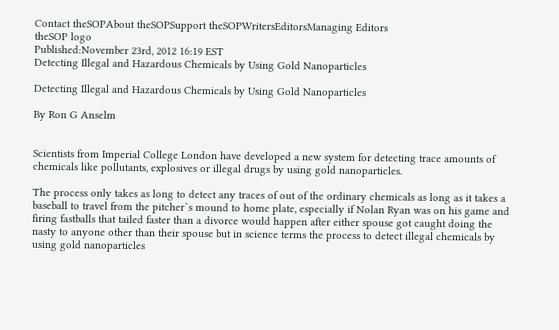Contact theSOPAbout theSOPSupport theSOPWritersEditorsManaging Editors
theSOP logo
Published:November 23rd, 2012 16:19 EST
Detecting Illegal and Hazardous Chemicals by Using Gold Nanoparticles

Detecting Illegal and Hazardous Chemicals by Using Gold Nanoparticles

By Ron G Anselm


Scientists from Imperial College London have developed a new system for detecting trace amounts of chemicals like pollutants, explosives or illegal drugs by using gold nanoparticles.

The process only takes as long to detect any traces of out of the ordinary chemicals as long as it takes a baseball to travel from the pitcher`s mound to home plate, especially if Nolan Ryan was on his game and firing fastballs that tailed faster than a divorce would happen after either spouse got caught doing the nasty to anyone other than their spouse but in science terms the process to detect illegal chemicals by using gold nanoparticles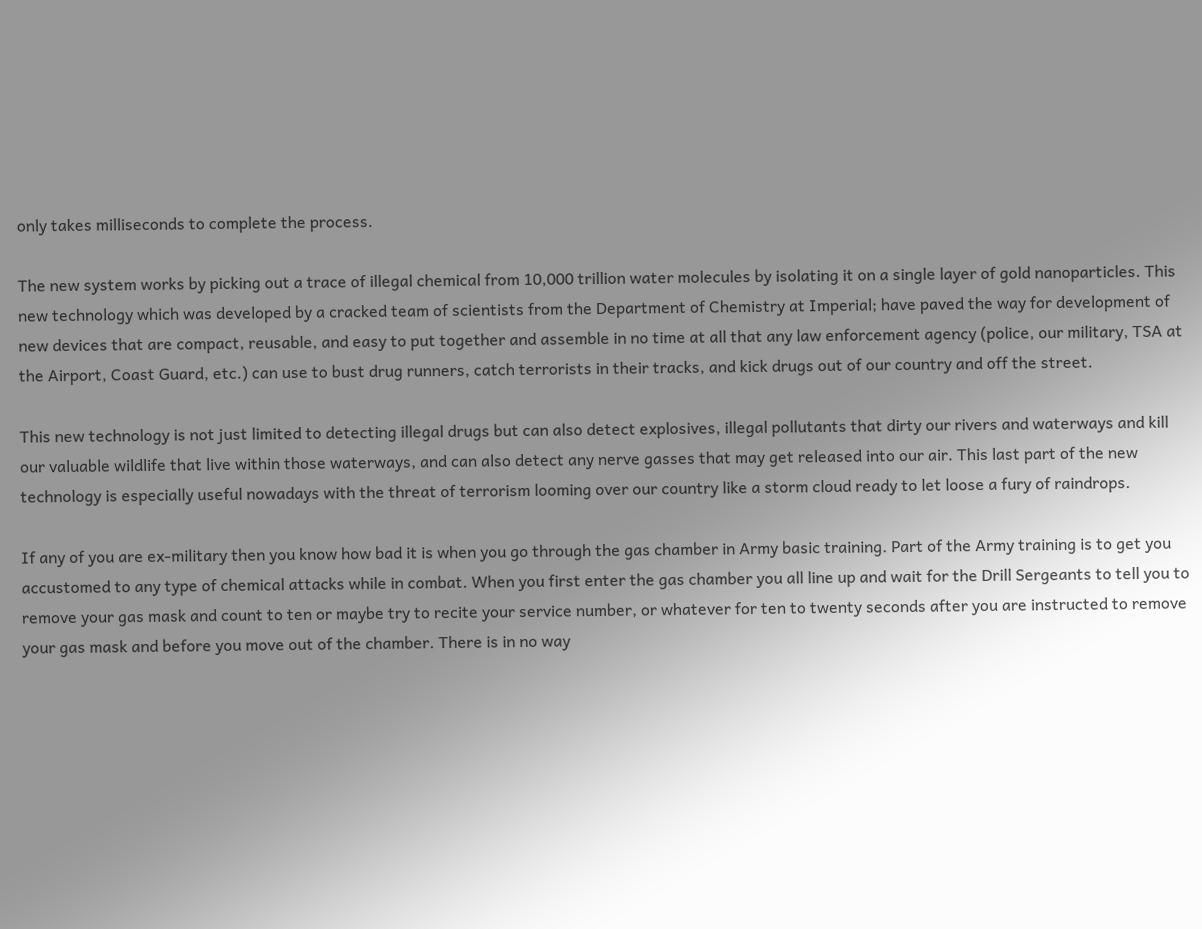only takes milliseconds to complete the process.

The new system works by picking out a trace of illegal chemical from 10,000 trillion water molecules by isolating it on a single layer of gold nanoparticles. This new technology which was developed by a cracked team of scientists from the Department of Chemistry at Imperial; have paved the way for development of new devices that are compact, reusable, and easy to put together and assemble in no time at all that any law enforcement agency (police, our military, TSA at the Airport, Coast Guard, etc.) can use to bust drug runners, catch terrorists in their tracks, and kick drugs out of our country and off the street.

This new technology is not just limited to detecting illegal drugs but can also detect explosives, illegal pollutants that dirty our rivers and waterways and kill our valuable wildlife that live within those waterways, and can also detect any nerve gasses that may get released into our air. This last part of the new technology is especially useful nowadays with the threat of terrorism looming over our country like a storm cloud ready to let loose a fury of raindrops.

If any of you are ex-military then you know how bad it is when you go through the gas chamber in Army basic training. Part of the Army training is to get you accustomed to any type of chemical attacks while in combat. When you first enter the gas chamber you all line up and wait for the Drill Sergeants to tell you to remove your gas mask and count to ten or maybe try to recite your service number, or whatever for ten to twenty seconds after you are instructed to remove your gas mask and before you move out of the chamber. There is in no way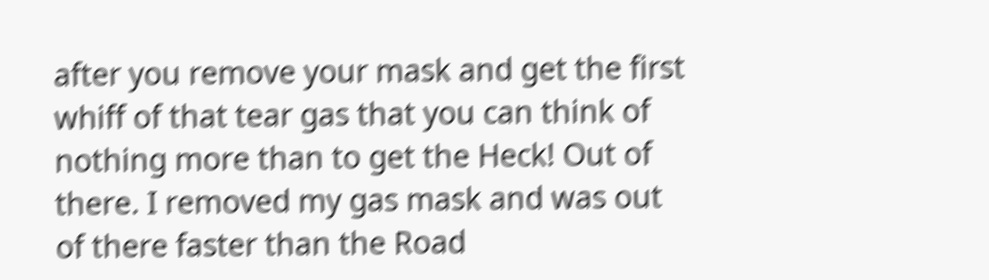after you remove your mask and get the first whiff of that tear gas that you can think of nothing more than to get the Heck! Out of there. I removed my gas mask and was out of there faster than the Road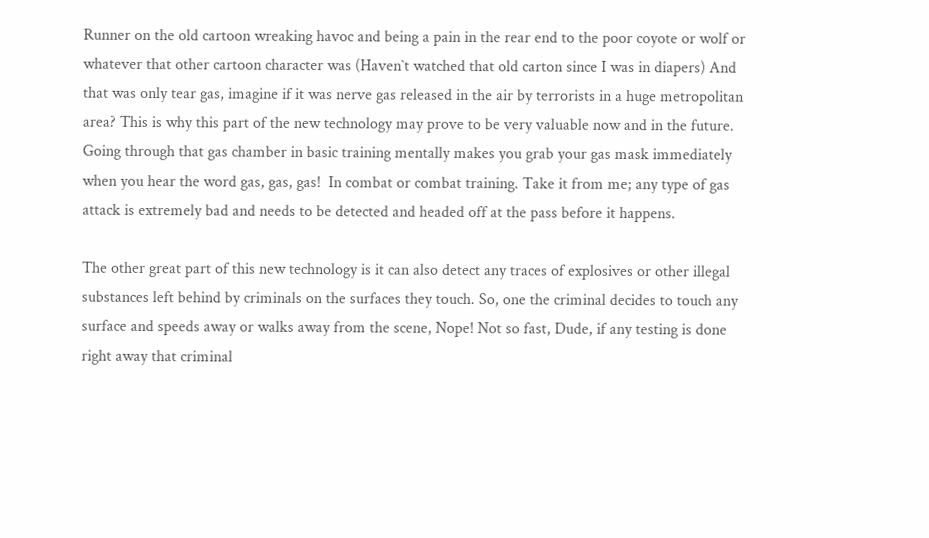Runner on the old cartoon wreaking havoc and being a pain in the rear end to the poor coyote or wolf or whatever that other cartoon character was (Haven`t watched that old carton since I was in diapers) And that was only tear gas, imagine if it was nerve gas released in the air by terrorists in a huge metropolitan area? This is why this part of the new technology may prove to be very valuable now and in the future. Going through that gas chamber in basic training mentally makes you grab your gas mask immediately when you hear the word gas, gas, gas!  In combat or combat training. Take it from me; any type of gas attack is extremely bad and needs to be detected and headed off at the pass before it happens.

The other great part of this new technology is it can also detect any traces of explosives or other illegal substances left behind by criminals on the surfaces they touch. So, one the criminal decides to touch any surface and speeds away or walks away from the scene, Nope! Not so fast, Dude, if any testing is done right away that criminal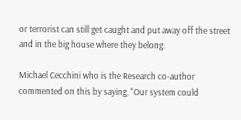or terrorist can still get caught and put away off the street and in the big house where they belong.

Michael Cecchini who is the Research co-author commented on this by saying, "Our system could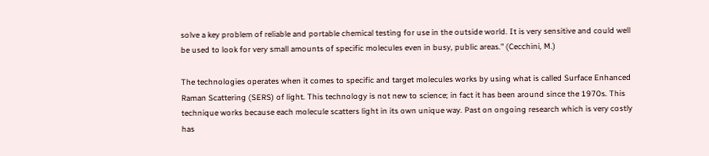solve a key problem of reliable and portable chemical testing for use in the outside world. It is very sensitive and could well be used to look for very small amounts of specific molecules even in busy, public areas." (Cecchini, M.)

The technologies operates when it comes to specific and target molecules works by using what is called Surface Enhanced Raman Scattering (SERS) of light. This technology is not new to science; in fact it has been around since the 1970s. This technique works because each molecule scatters light in its own unique way. Past on ongoing research which is very costly has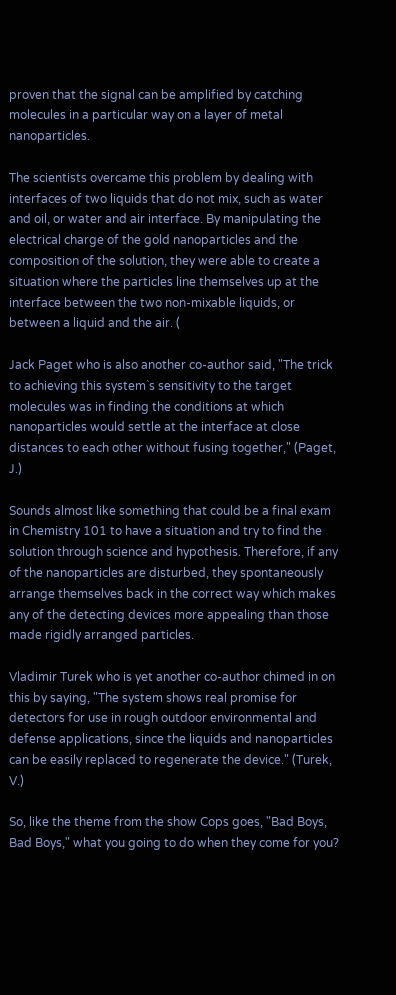proven that the signal can be amplified by catching molecules in a particular way on a layer of metal nanoparticles.

The scientists overcame this problem by dealing with interfaces of two liquids that do not mix, such as water and oil, or water and air interface. By manipulating the electrical charge of the gold nanoparticles and the composition of the solution, they were able to create a situation where the particles line themselves up at the interface between the two non-mixable liquids, or between a liquid and the air. (

Jack Paget who is also another co-author said, "The trick to achieving this system`s sensitivity to the target molecules was in finding the conditions at which nanoparticles would settle at the interface at close distances to each other without fusing together," (Paget, J.)

Sounds almost like something that could be a final exam in Chemistry 101 to have a situation and try to find the solution through science and hypothesis. Therefore, if any of the nanoparticles are disturbed, they spontaneously arrange themselves back in the correct way which makes any of the detecting devices more appealing than those made rigidly arranged particles.

Vladimir Turek who is yet another co-author chimed in on this by saying, "The system shows real promise for detectors for use in rough outdoor environmental and defense applications, since the liquids and nanoparticles can be easily replaced to regenerate the device." (Turek, V.)

So, like the theme from the show Cops goes, "Bad Boys, Bad Boys," what you going to do when they come for you?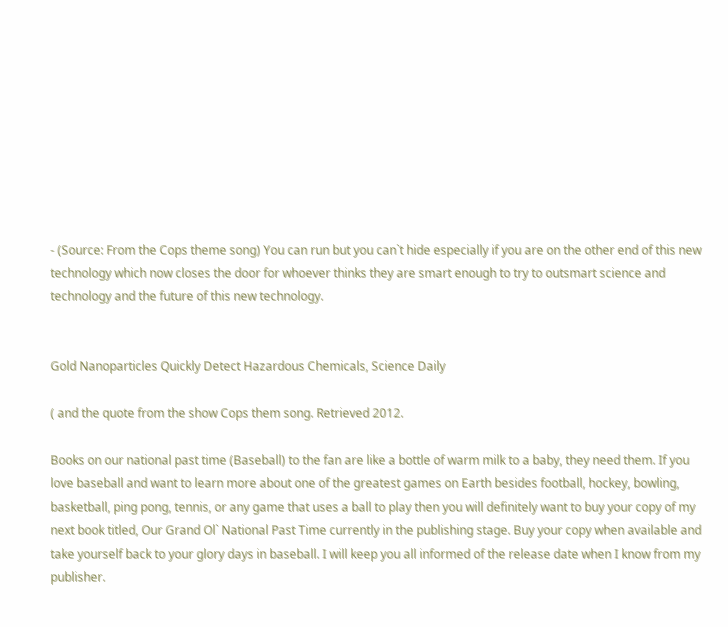- (Source: From the Cops theme song) You can run but you can`t hide especially if you are on the other end of this new technology which now closes the door for whoever thinks they are smart enough to try to outsmart science and technology and the future of this new technology.


Gold Nanoparticles Quickly Detect Hazardous Chemicals, Science Daily

( and the quote from the show Cops them song. Retrieved 2012.

Books on our national past time (Baseball) to the fan are like a bottle of warm milk to a baby, they need them. If you love baseball and want to learn more about one of the greatest games on Earth besides football, hockey, bowling, basketball, ping pong, tennis, or any game that uses a ball to play then you will definitely want to buy your copy of my next book titled, Our Grand Ol` National Past Time currently in the publishing stage. Buy your copy when available and take yourself back to your glory days in baseball. I will keep you all informed of the release date when I know from my publisher.